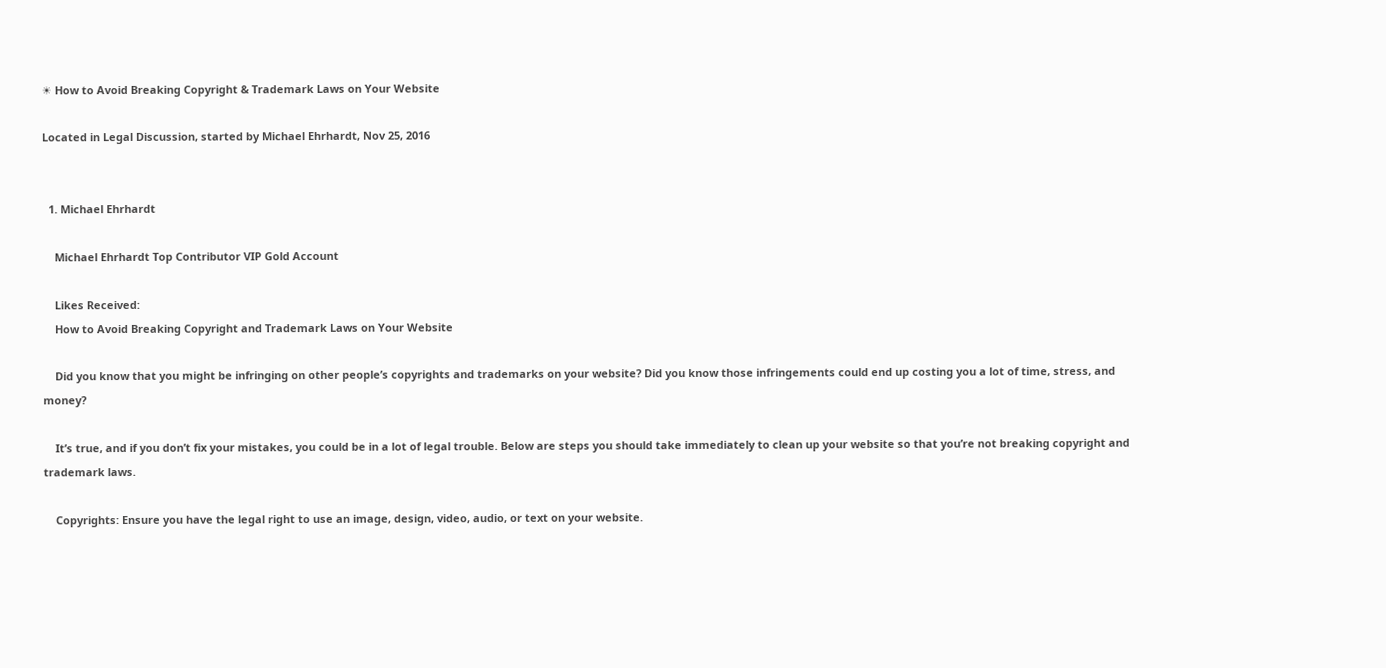☀ How to Avoid Breaking Copyright & Trademark Laws on Your Website

Located in Legal Discussion, started by Michael Ehrhardt, Nov 25, 2016


  1. Michael Ehrhardt

    Michael Ehrhardt Top Contributor VIP Gold Account

    Likes Received:
    How to Avoid Breaking Copyright and Trademark Laws on Your Website

    Did you know that you might be infringing on other people’s copyrights and trademarks on your website? Did you know those infringements could end up costing you a lot of time, stress, and money?

    It’s true, and if you don’t fix your mistakes, you could be in a lot of legal trouble. Below are steps you should take immediately to clean up your website so that you’re not breaking copyright and trademark laws.

    Copyrights: Ensure you have the legal right to use an image, design, video, audio, or text on your website.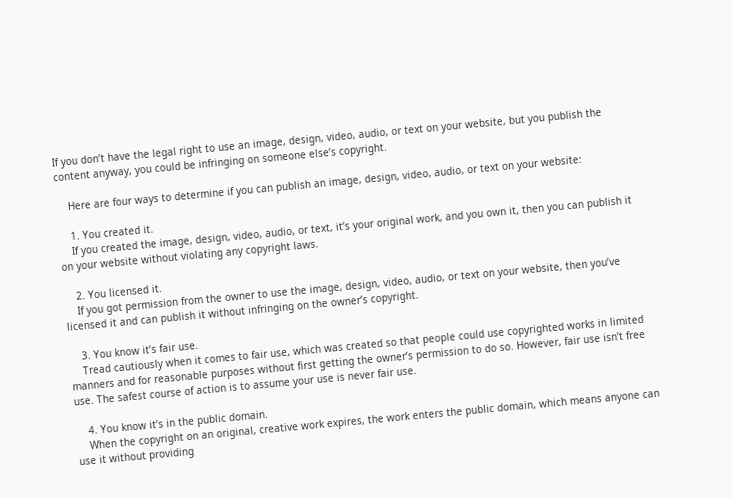If you don’t have the legal right to use an image, design, video, audio, or text on your website, but you publish the content anyway, you could be infringing on someone else’s copyright.

    Here are four ways to determine if you can publish an image, design, video, audio, or text on your website:

    1. You created it.
    If you created the image, design, video, audio, or text, it’s your original work, and you own it, then you can publish it on your website without violating any copyright laws.

    2. You licensed it.
    If you got permission from the owner to use the image, design, video, audio, or text on your website, then you’ve licensed it and can publish it without infringing on the owner’s copyright.

    3. You know it’s fair use.
    Tread cautiously when it comes to fair use, which was created so that people could use copyrighted works in limited manners and for reasonable purposes without first getting the owner’s permission to do so. However, fair use isn’t free use. The safest course of action is to assume your use is never fair use.

    4. You know it’s in the public domain.
    When the copyright on an original, creative work expires, the work enters the public domain, which means anyone can use it without providing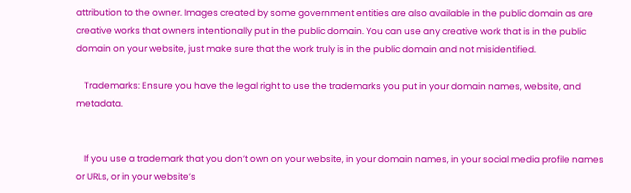attribution to the owner. Images created by some government entities are also available in the public domain as are creative works that owners intentionally put in the public domain. You can use any creative work that is in the public domain on your website, just make sure that the work truly is in the public domain and not misidentified.

    Trademarks: Ensure you have the legal right to use the trademarks you put in your domain names, website, and metadata.


    If you use a trademark that you don’t own on your website, in your domain names, in your social media profile names or URLs, or in your website’s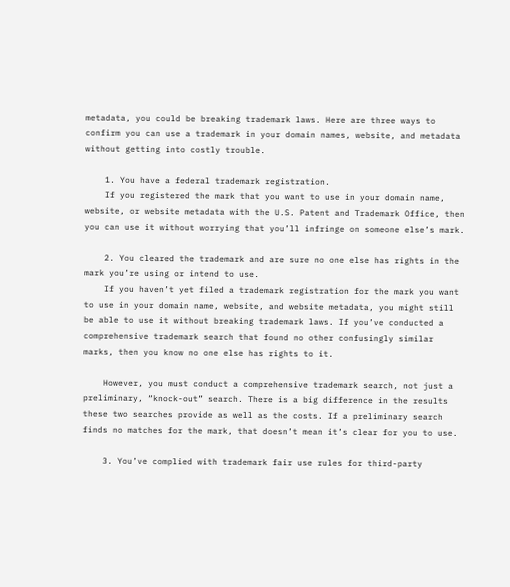metadata, you could be breaking trademark laws. Here are three ways to confirm you can use a trademark in your domain names, website, and metadata without getting into costly trouble.

    1. You have a federal trademark registration.
    If you registered the mark that you want to use in your domain name, website, or website metadata with the U.S. Patent and Trademark Office, then you can use it without worrying that you’ll infringe on someone else’s mark.

    2. You cleared the trademark and are sure no one else has rights in the mark you’re using or intend to use.
    If you haven’t yet filed a trademark registration for the mark you want to use in your domain name, website, and website metadata, you might still be able to use it without breaking trademark laws. If you’ve conducted a comprehensive trademark search that found no other confusingly similar marks, then you know no one else has rights to it.

    However, you must conduct a comprehensive trademark search, not just a preliminary, “knock-out” search. There is a big difference in the results these two searches provide as well as the costs. If a preliminary search finds no matches for the mark, that doesn’t mean it’s clear for you to use.

    3. You’ve complied with trademark fair use rules for third-party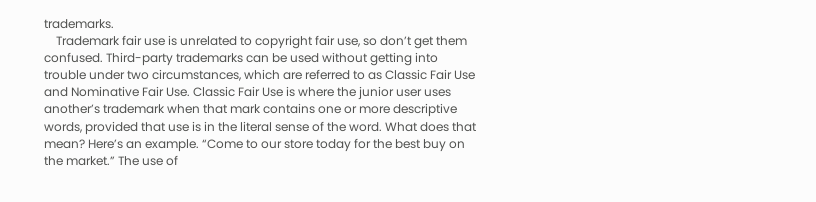trademarks.
    Trademark fair use is unrelated to copyright fair use, so don’t get them confused. Third-party trademarks can be used without getting into trouble under two circumstances, which are referred to as Classic Fair Use and Nominative Fair Use. Classic Fair Use is where the junior user uses another’s trademark when that mark contains one or more descriptive words, provided that use is in the literal sense of the word. What does that mean? Here’s an example. “Come to our store today for the best buy on the market.” The use of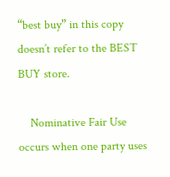“best buy” in this copy doesn’t refer to the BEST BUY store.

    Nominative Fair Use occurs when one party uses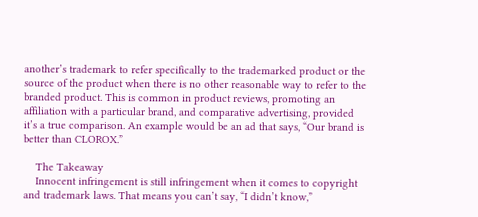another’s trademark to refer specifically to the trademarked product or the source of the product when there is no other reasonable way to refer to the branded product. This is common in product reviews, promoting an affiliation with a particular brand, and comparative advertising, provided it’s a true comparison. An example would be an ad that says, “Our brand is better than CLOROX.”

    The Takeaway
    Innocent infringement is still infringement when it comes to copyright and trademark laws. That means you can’t say, “I didn’t know,”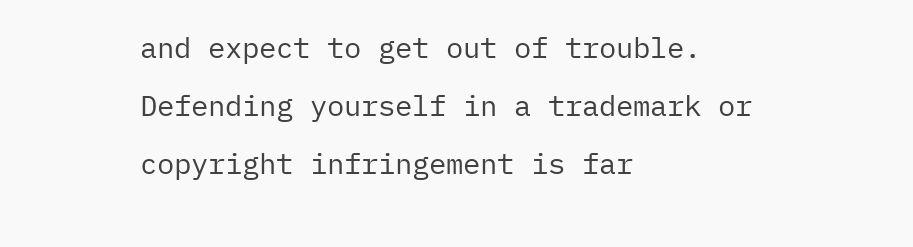and expect to get out of trouble. Defending yourself in a trademark or copyright infringement is far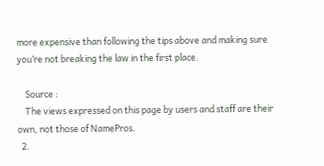more expensive than following the tips above and making sure you’re not breaking the law in the first place.

    Source :
    The views expressed on this page by users and staff are their own, not those of NamePros.
  2.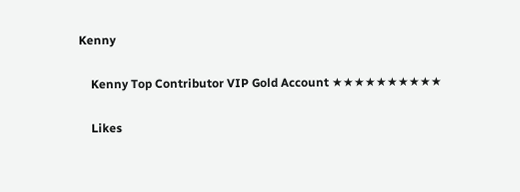Kenny

    Kenny Top Contributor VIP Gold Account ★★★★★★★★★★

    Likes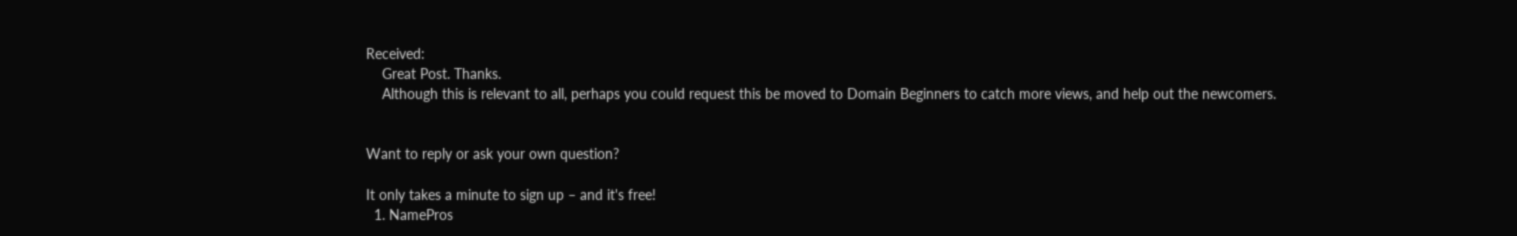Received:
    Great Post. Thanks.
    Although this is relevant to all, perhaps you could request this be moved to Domain Beginners to catch more views, and help out the newcomers.


Want to reply or ask your own question?

It only takes a minute to sign up – and it's free!
  1. NamePros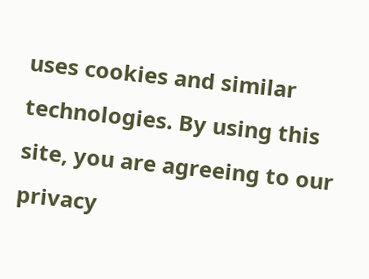uses cookies and similar technologies. By using this site, you are agreeing to our privacy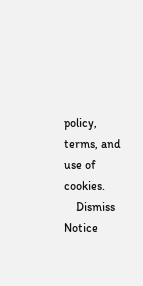policy, terms, and use of cookies.
    Dismiss Notice